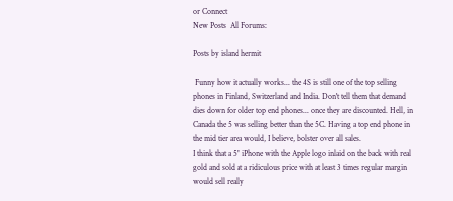or Connect
New Posts  All Forums:

Posts by island hermit

 Funny how it actually works... the 4S is still one of the top selling phones in Finland, Switzerland and India. Don't tell them that demand dies down for older top end phones... once they are discounted. Hell, in Canada the 5 was selling better than the 5C. Having a top end phone in the mid tier area would, I believe, bolster over all sales.
I think that a 5" iPhone with the Apple logo inlaid on the back with real gold and sold at a ridiculous price with at least 3 times regular margin would sell really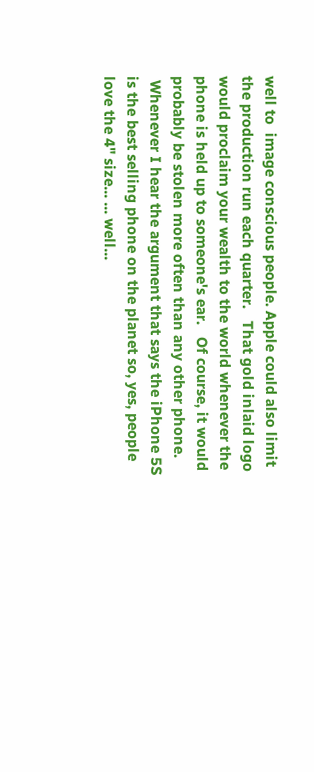well to  image conscious people. Apple could also limit the production run each quarter.   That gold inlaid logo would proclaim your wealth to the world whenever the phone is held up to someone's ear.   Of course, it would probably be stolen more often than any other phone.
 Whenever I hear the argument that says the iPhone 5S is the best selling phone on the planet so, yes, people love the 4" size... ... well...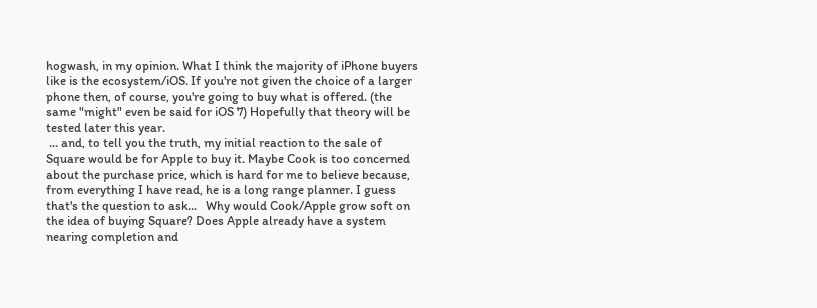hogwash, in my opinion. What I think the majority of iPhone buyers like is the ecosystem/iOS. If you're not given the choice of a larger phone then, of course, you're going to buy what is offered. (the same "might" even be said for iOS 7) Hopefully that theory will be tested later this year.
 ... and, to tell you the truth, my initial reaction to the sale of Square would be for Apple to buy it. Maybe Cook is too concerned about the purchase price, which is hard for me to believe because, from everything I have read, he is a long range planner. I guess that's the question to ask...   Why would Cook/Apple grow soft on the idea of buying Square? Does Apple already have a system nearing completion and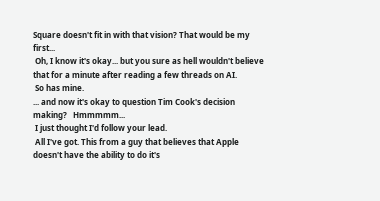Square doesn't fit in with that vision? That would be my first...
 Oh, I know it's okay... but you sure as hell wouldn't believe that for a minute after reading a few threads on AI.
 So has mine.
... and now it's okay to question Tim Cook's decision making?   Hmmmmm...
 I just thought I'd follow your lead.
 All I've got. This from a guy that believes that Apple doesn't have the ability to do it's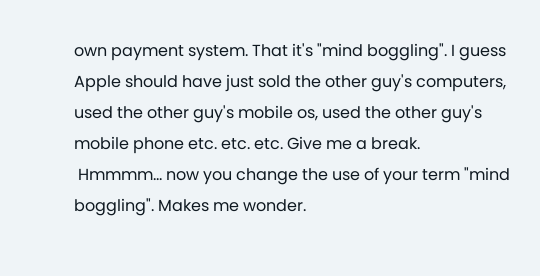own payment system. That it's "mind boggling". I guess Apple should have just sold the other guy's computers, used the other guy's mobile os, used the other guy's mobile phone etc. etc. etc. Give me a break.
 Hmmmm... now you change the use of your term "mind boggling". Makes me wonder.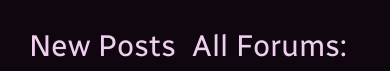New Posts  All Forums: